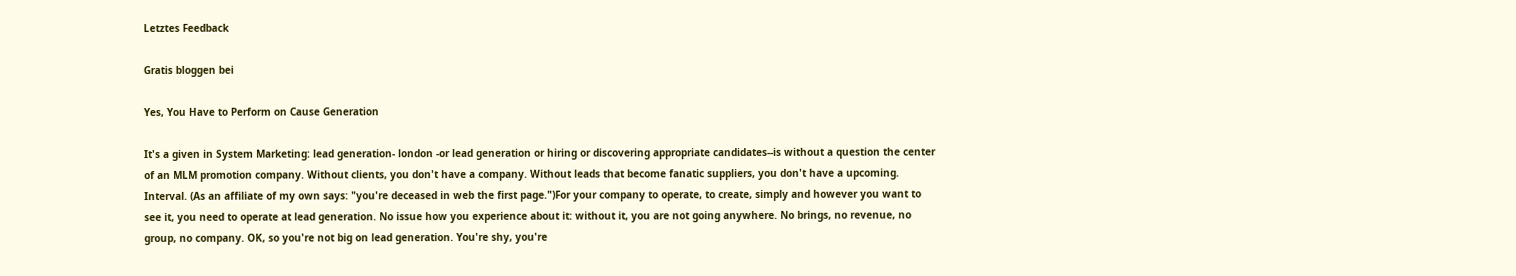Letztes Feedback

Gratis bloggen bei

Yes, You Have to Perform on Cause Generation

It's a given in System Marketing: lead generation- london -or lead generation or hiring or discovering appropriate candidates--is without a question the center of an MLM promotion company. Without clients, you don't have a company. Without leads that become fanatic suppliers, you don't have a upcoming. Interval. (As an affiliate of my own says: "you're deceased in web the first page.")For your company to operate, to create, simply and however you want to see it, you need to operate at lead generation. No issue how you experience about it: without it, you are not going anywhere. No brings, no revenue, no group, no company. OK, so you're not big on lead generation. You're shy, you're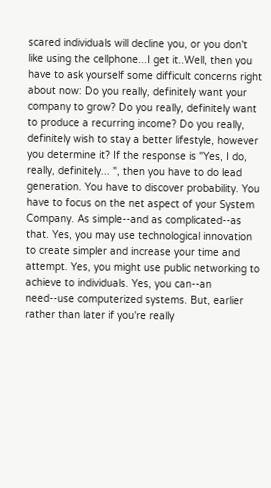scared individuals will decline you, or you don't like using the cellphone...I get it..Well, then you have to ask yourself some difficult concerns right about now: Do you really, definitely want your company to grow? Do you really, definitely want to produce a recurring income? Do you really, definitely wish to stay a better lifestyle, however you determine it? If the response is "Yes, I do, really, definitely... ", then you have to do lead generation. You have to discover probability. You have to focus on the net aspect of your System Company. As simple--and as complicated--as that. Yes, you may use technological innovation to create simpler and increase your time and attempt. Yes, you might use public networking to achieve to individuals. Yes, you can--an need--use computerized systems. But, earlier rather than later if you're really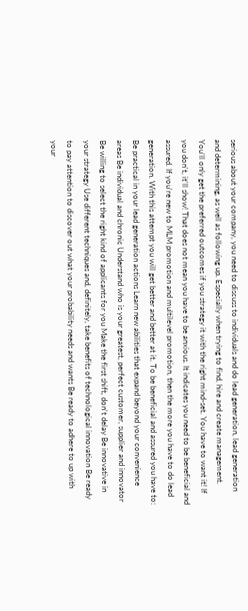serious about your company, you need to discuss to individuals and do lead generation, lead generation and determining, as well as following up. Especially when trying to find, hire and create management. You'll only get the preferred outcomes if you strategy it with the right mind-set. You have to want it! If you don't, it'll show! That does not mean you have to be anxious. It indicates you need to be beneficial and assured. If you're new to MLM promotion and multilevel promotion, then the more you have to do lead generation. With this attempt you will get better and better at it. To be beneficial and assured you have to: Be practical in your lead generation actions Learn new abilities that expand beyond your convenience areas Be individual and chronic Understand who is your greatest, perfect customer, supplier and innovator Be willing to select the right kind of applicants for you Make the first shift, don't delay Be innovative in your strategy Use different techniques and, definitely, take benefits of technological innovation Be ready to pay attention to discover out what your probability needs and wants Be ready to adhere to up with your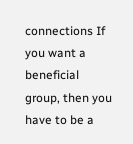connections If you want a beneficial group, then you have to be a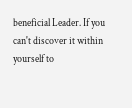beneficial Leader. If you can't discover it within yourself to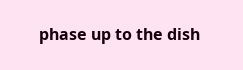phase up to the dish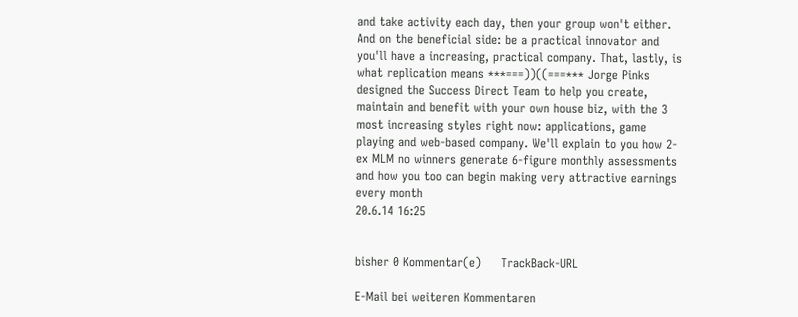and take activity each day, then your group won't either. And on the beneficial side: be a practical innovator and you'll have a increasing, practical company. That, lastly, is what replication means ***===))((===*** Jorge Pinks designed the Success Direct Team to help you create, maintain and benefit with your own house biz, with the 3 most increasing styles right now: applications, game playing and web-based company. We'll explain to you how 2-ex MLM no winners generate 6-figure monthly assessments and how you too can begin making very attractive earnings every month
20.6.14 16:25


bisher 0 Kommentar(e)     TrackBack-URL

E-Mail bei weiteren Kommentaren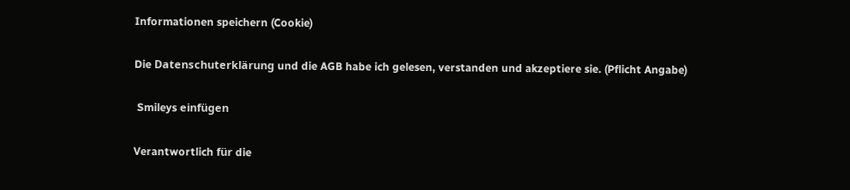Informationen speichern (Cookie)

Die Datenschuterklärung und die AGB habe ich gelesen, verstanden und akzeptiere sie. (Pflicht Angabe)

 Smileys einfügen

Verantwortlich für die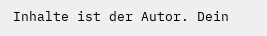Inhalte ist der Autor. Dein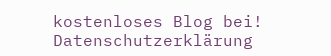kostenloses Blog bei! Datenschutzerklärung